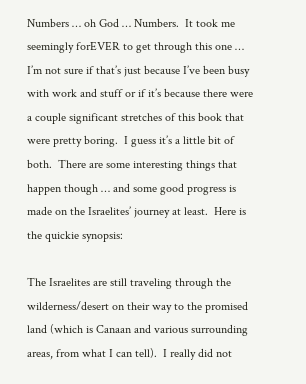Numbers … oh God … Numbers.  It took me seemingly forEVER to get through this one … I’m not sure if that’s just because I’ve been busy with work and stuff or if it’s because there were a couple significant stretches of this book that were pretty boring.  I guess it’s a little bit of both.  There are some interesting things that happen though … and some good progress is made on the Israelites’ journey at least.  Here is the quickie synopsis:

The Israelites are still traveling through the wilderness/desert on their way to the promised land (which is Canaan and various surrounding areas, from what I can tell).  I really did not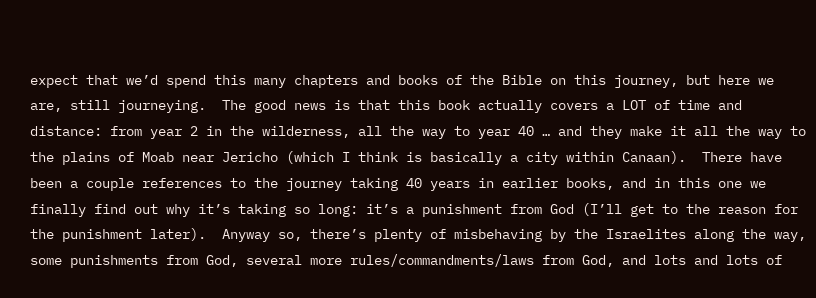expect that we’d spend this many chapters and books of the Bible on this journey, but here we are, still journeying.  The good news is that this book actually covers a LOT of time and distance: from year 2 in the wilderness, all the way to year 40 … and they make it all the way to the plains of Moab near Jericho (which I think is basically a city within Canaan).  There have been a couple references to the journey taking 40 years in earlier books, and in this one we finally find out why it’s taking so long: it’s a punishment from God (I’ll get to the reason for the punishment later).  Anyway so, there’s plenty of misbehaving by the Israelites along the way, some punishments from God, several more rules/commandments/laws from God, and lots and lots of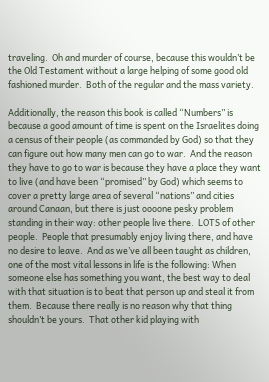traveling.  Oh and murder of course, because this wouldn’t be the Old Testament without a large helping of some good old fashioned murder.  Both of the regular and the mass variety.

Additionally, the reason this book is called “Numbers” is because a good amount of time is spent on the Israelites doing a census of their people (as commanded by God) so that they can figure out how many men can go to war.  And the reason they have to go to war is because they have a place they want to live (and have been “promised” by God) which seems to cover a pretty large area of several “nations” and cities around Canaan, but there is just oooone pesky problem standing in their way: other people live there.  LOTS of other people.  People that presumably enjoy living there, and have no desire to leave.  And as we’ve all been taught as children, one of the most vital lessons in life is the following: When someone else has something you want, the best way to deal with that situation is to beat that person up and steal it from them.  Because there really is no reason why that thing shouldn’t be yours.  That other kid playing with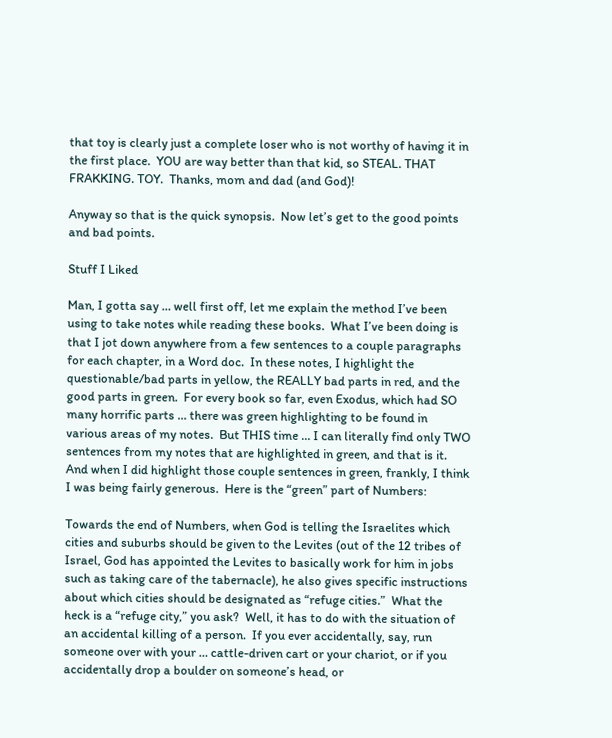that toy is clearly just a complete loser who is not worthy of having it in the first place.  YOU are way better than that kid, so STEAL. THAT FRAKKING. TOY.  Thanks, mom and dad (and God)!

Anyway so that is the quick synopsis.  Now let’s get to the good points and bad points.

Stuff I Liked

Man, I gotta say … well first off, let me explain the method I’ve been using to take notes while reading these books.  What I’ve been doing is that I jot down anywhere from a few sentences to a couple paragraphs for each chapter, in a Word doc.  In these notes, I highlight the questionable/bad parts in yellow, the REALLY bad parts in red, and the good parts in green.  For every book so far, even Exodus, which had SO many horrific parts … there was green highlighting to be found in various areas of my notes.  But THIS time … I can literally find only TWO sentences from my notes that are highlighted in green, and that is it.  And when I did highlight those couple sentences in green, frankly, I think I was being fairly generous.  Here is the “green” part of Numbers:

Towards the end of Numbers, when God is telling the Israelites which cities and suburbs should be given to the Levites (out of the 12 tribes of Israel, God has appointed the Levites to basically work for him in jobs such as taking care of the tabernacle), he also gives specific instructions about which cities should be designated as “refuge cities.”  What the heck is a “refuge city,” you ask?  Well, it has to do with the situation of an accidental killing of a person.  If you ever accidentally, say, run someone over with your … cattle-driven cart or your chariot, or if you accidentally drop a boulder on someone’s head, or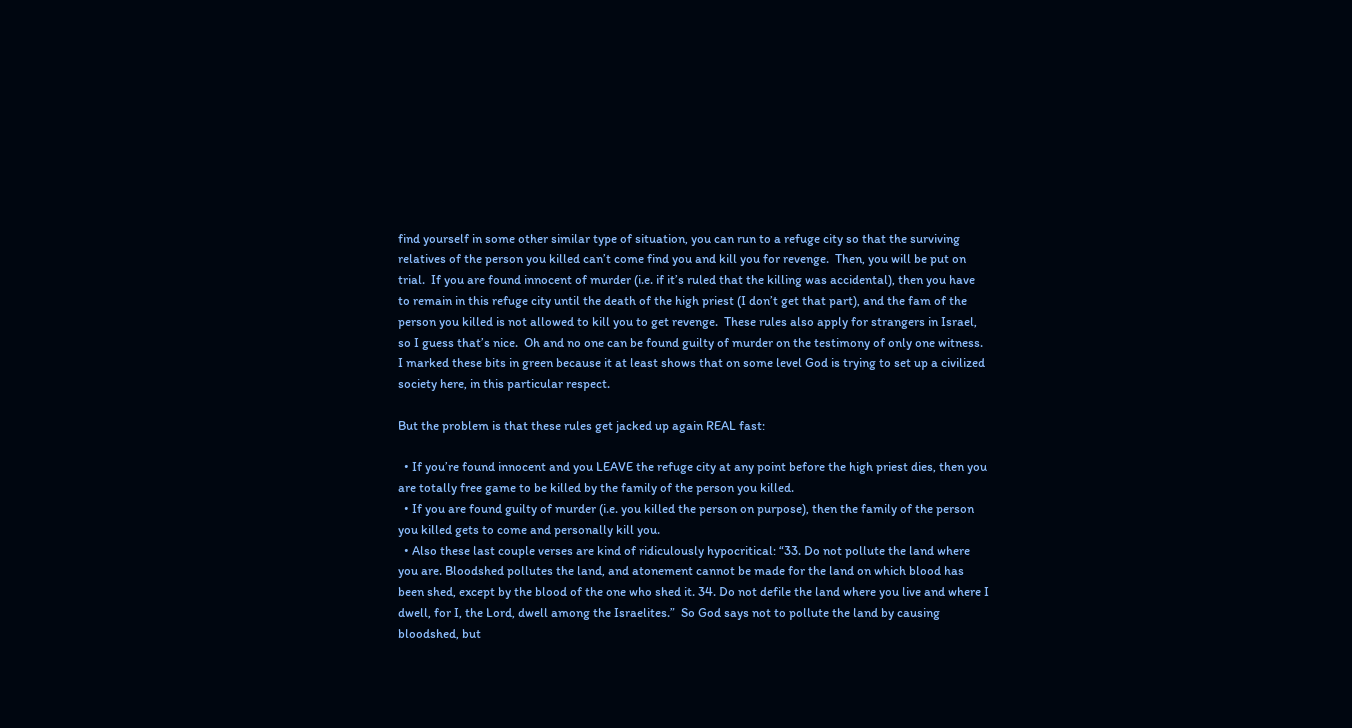find yourself in some other similar type of situation, you can run to a refuge city so that the surviving relatives of the person you killed can’t come find you and kill you for revenge.  Then, you will be put on trial.  If you are found innocent of murder (i.e. if it’s ruled that the killing was accidental), then you have to remain in this refuge city until the death of the high priest (I don’t get that part), and the fam of the person you killed is not allowed to kill you to get revenge.  These rules also apply for strangers in Israel, so I guess that’s nice.  Oh and no one can be found guilty of murder on the testimony of only one witness.  I marked these bits in green because it at least shows that on some level God is trying to set up a civilized society here, in this particular respect.

But the problem is that these rules get jacked up again REAL fast:

  • If you’re found innocent and you LEAVE the refuge city at any point before the high priest dies, then you are totally free game to be killed by the family of the person you killed.
  • If you are found guilty of murder (i.e. you killed the person on purpose), then the family of the person you killed gets to come and personally kill you.
  • Also these last couple verses are kind of ridiculously hypocritical: “33. Do not pollute the land where you are. Bloodshed pollutes the land, and atonement cannot be made for the land on which blood has been shed, except by the blood of the one who shed it. 34. Do not defile the land where you live and where I dwell, for I, the Lord, dwell among the Israelites.”  So God says not to pollute the land by causing bloodshed, but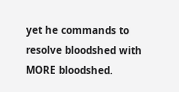yet he commands to resolve bloodshed with MORE bloodshed.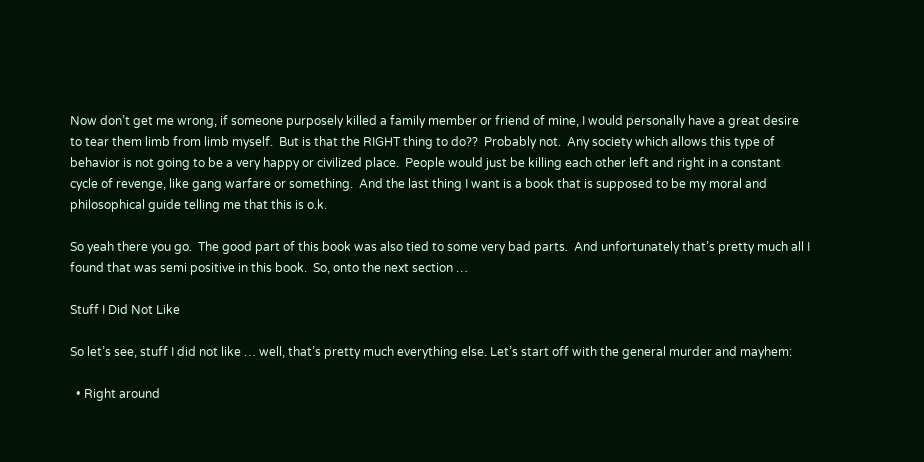Now don’t get me wrong, if someone purposely killed a family member or friend of mine, I would personally have a great desire to tear them limb from limb myself.  But is that the RIGHT thing to do??  Probably not.  Any society which allows this type of behavior is not going to be a very happy or civilized place.  People would just be killing each other left and right in a constant cycle of revenge, like gang warfare or something.  And the last thing I want is a book that is supposed to be my moral and philosophical guide telling me that this is o.k.

So yeah there you go.  The good part of this book was also tied to some very bad parts.  And unfortunately that’s pretty much all I found that was semi positive in this book.  So, onto the next section …

Stuff I Did Not Like

So let’s see, stuff I did not like … well, that’s pretty much everything else. Let’s start off with the general murder and mayhem:

  • Right around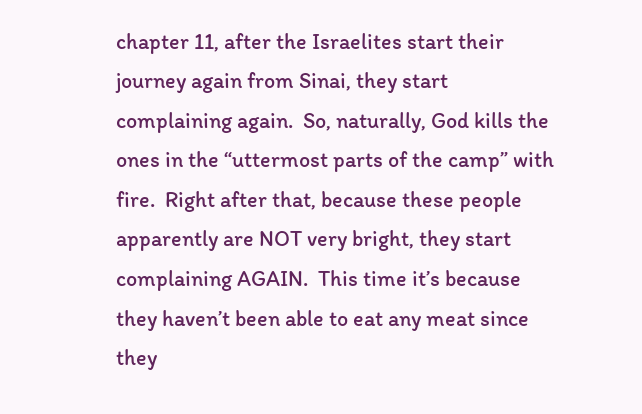chapter 11, after the Israelites start their journey again from Sinai, they start complaining again.  So, naturally, God kills the ones in the “uttermost parts of the camp” with fire.  Right after that, because these people apparently are NOT very bright, they start complaining AGAIN.  This time it’s because they haven’t been able to eat any meat since they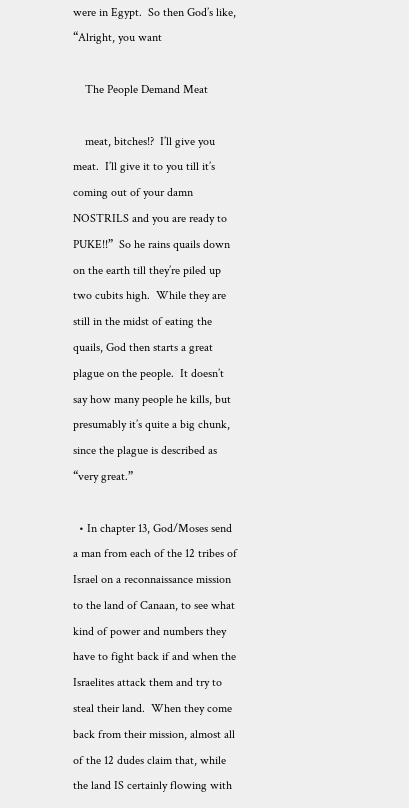were in Egypt.  So then God’s like, “Alright, you want

    The People Demand Meat

    meat, bitches!?  I’ll give you meat.  I’ll give it to you till it’s coming out of your damn NOSTRILS and you are ready to PUKE!!”  So he rains quails down on the earth till they’re piled up two cubits high.  While they are still in the midst of eating the quails, God then starts a great plague on the people.  It doesn’t say how many people he kills, but presumably it’s quite a big chunk, since the plague is described as “very great.”

  • In chapter 13, God/Moses send a man from each of the 12 tribes of Israel on a reconnaissance mission to the land of Canaan, to see what kind of power and numbers they have to fight back if and when the Israelites attack them and try to steal their land.  When they come back from their mission, almost all of the 12 dudes claim that, while the land IS certainly flowing with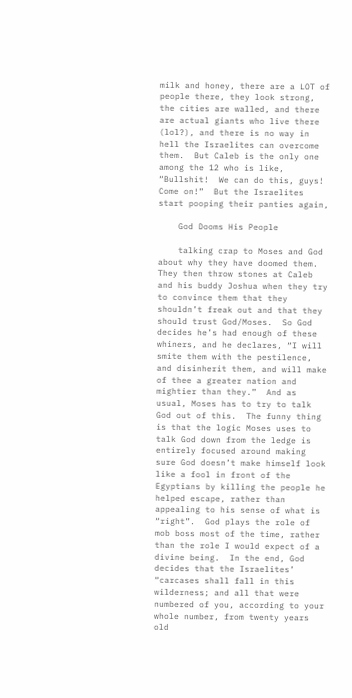milk and honey, there are a LOT of people there, they look strong, the cities are walled, and there are actual giants who live there (lol?), and there is no way in hell the Israelites can overcome them.  But Caleb is the only one among the 12 who is like, “Bullshit!  We can do this, guys! Come on!”  But the Israelites start pooping their panties again,

    God Dooms His People

    talking crap to Moses and God about why they have doomed them.  They then throw stones at Caleb and his buddy Joshua when they try to convince them that they shouldn’t freak out and that they should trust God/Moses.  So God decides he’s had enough of these whiners, and he declares, “I will smite them with the pestilence, and disinherit them, and will make of thee a greater nation and mightier than they.”  And as usual, Moses has to try to talk God out of this.  The funny thing is that the logic Moses uses to talk God down from the ledge is entirely focused around making sure God doesn’t make himself look like a fool in front of the Egyptians by killing the people he helped escape, rather than appealing to his sense of what is “right”.  God plays the role of mob boss most of the time, rather than the role I would expect of a divine being.  In the end, God decides that the Israelites’ “carcases shall fall in this wilderness; and all that were numbered of you, according to your whole number, from twenty years old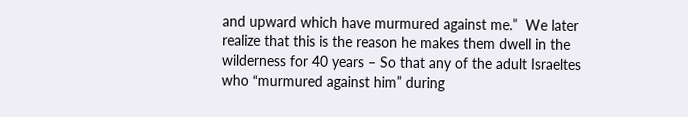and upward which have murmured against me.”  We later realize that this is the reason he makes them dwell in the wilderness for 40 years – So that any of the adult Israeltes who “murmured against him” during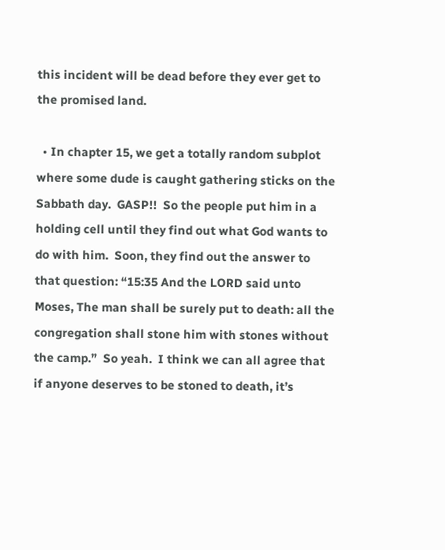this incident will be dead before they ever get to the promised land.

  • In chapter 15, we get a totally random subplot where some dude is caught gathering sticks on the Sabbath day.  GASP!!  So the people put him in a holding cell until they find out what God wants to do with him.  Soon, they find out the answer to that question: “15:35 And the LORD said unto Moses, The man shall be surely put to death: all the congregation shall stone him with stones without the camp.”  So yeah.  I think we can all agree that if anyone deserves to be stoned to death, it’s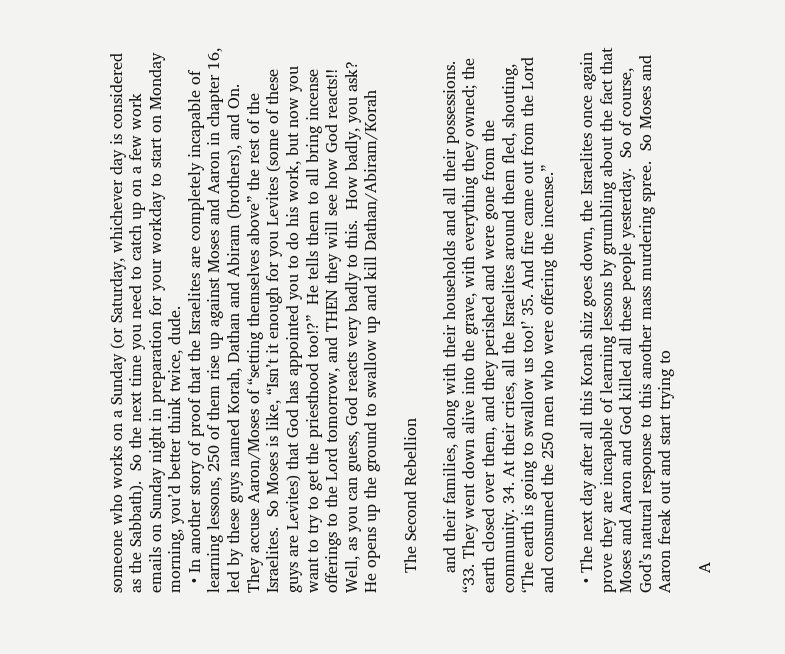someone who works on a Sunday (or Saturday, whichever day is considered as the Sabbath).  So the next time you need to catch up on a few work emails on Sunday night in preparation for your workday to start on Monday morning, you’d better think twice, dude.
  • In another story of proof that the Israelites are completely incapable of learning lessons, 250 of them rise up against Moses and Aaron in chapter 16, led by these guys named Korah, Dathan and Abiram (brothers), and On.  They accuse Aaron/Moses of “setting themselves above” the rest of the Israelites.  So Moses is like, “Isn’t it enough for you Levites (some of these guys are Levites) that God has appointed you to do his work, but now you want to try to get the priesthood too!?”  He tells them to all bring incense offerings to the Lord tomorrow, and THEN they will see how God reacts!!  Well, as you can guess, God reacts very badly to this.  How badly, you ask?  He opens up the ground to swallow up and kill Dathan/Abiram/Korah

    The Second Rebellion

    and their families, along with their households and all their possessions.  “33. They went down alive into the grave, with everything they owned; the earth closed over them, and they perished and were gone from the community. 34. At their cries, all the Israelites around them fled, shouting, ‘The earth is going to swallow us too!’ 35. And fire came out from the Lord and consumed the 250 men who were offering the incense.”

  • The next day after all this Korah shiz goes down, the Israelites once again prove they are incapable of learning lessons by grumbling about the fact that Moses and Aaron and God killed all these people yesterday.  So of course, God’s natural response to this another mass murdering spree.  So Moses and Aaron freak out and start trying to

    A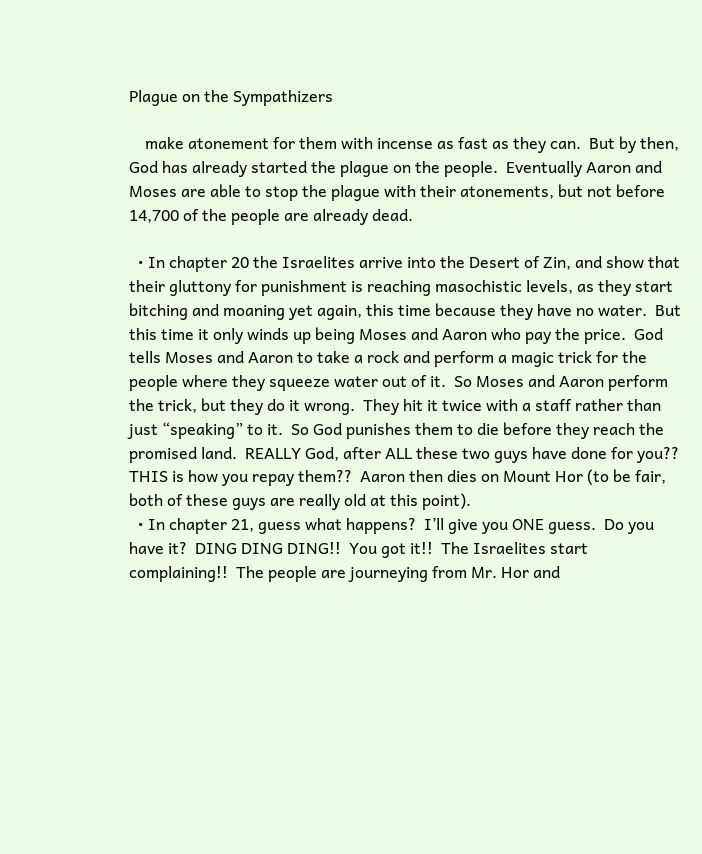Plague on the Sympathizers

    make atonement for them with incense as fast as they can.  But by then, God has already started the plague on the people.  Eventually Aaron and Moses are able to stop the plague with their atonements, but not before 14,700 of the people are already dead.

  • In chapter 20 the Israelites arrive into the Desert of Zin, and show that their gluttony for punishment is reaching masochistic levels, as they start bitching and moaning yet again, this time because they have no water.  But this time it only winds up being Moses and Aaron who pay the price.  God tells Moses and Aaron to take a rock and perform a magic trick for the people where they squeeze water out of it.  So Moses and Aaron perform the trick, but they do it wrong.  They hit it twice with a staff rather than just “speaking” to it.  So God punishes them to die before they reach the promised land.  REALLY God, after ALL these two guys have done for you??  THIS is how you repay them??  Aaron then dies on Mount Hor (to be fair, both of these guys are really old at this point).
  • In chapter 21, guess what happens?  I’ll give you ONE guess.  Do you have it?  DING DING DING!!  You got it!!  The Israelites start complaining!!  The people are journeying from Mr. Hor and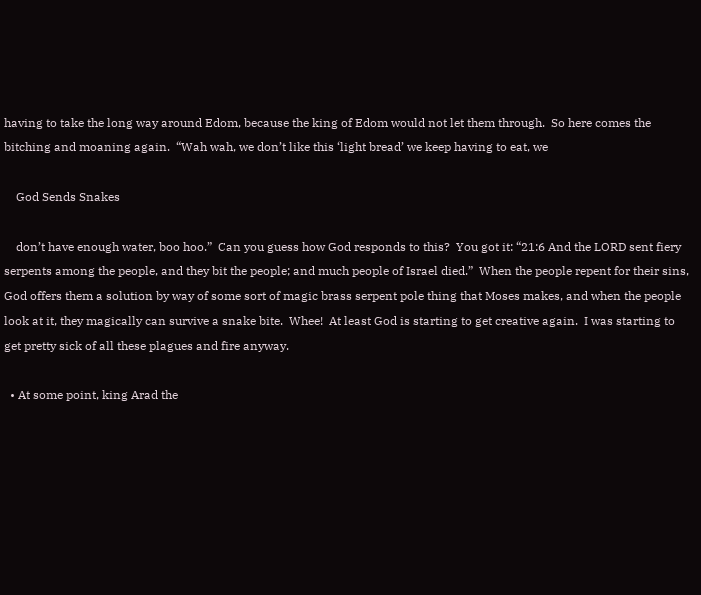having to take the long way around Edom, because the king of Edom would not let them through.  So here comes the bitching and moaning again.  “Wah wah, we don’t like this ‘light bread’ we keep having to eat, we

    God Sends Snakes

    don’t have enough water, boo hoo.”  Can you guess how God responds to this?  You got it: “21:6 And the LORD sent fiery serpents among the people, and they bit the people; and much people of Israel died.”  When the people repent for their sins, God offers them a solution by way of some sort of magic brass serpent pole thing that Moses makes, and when the people look at it, they magically can survive a snake bite.  Whee!  At least God is starting to get creative again.  I was starting to get pretty sick of all these plagues and fire anyway.

  • At some point, king Arad the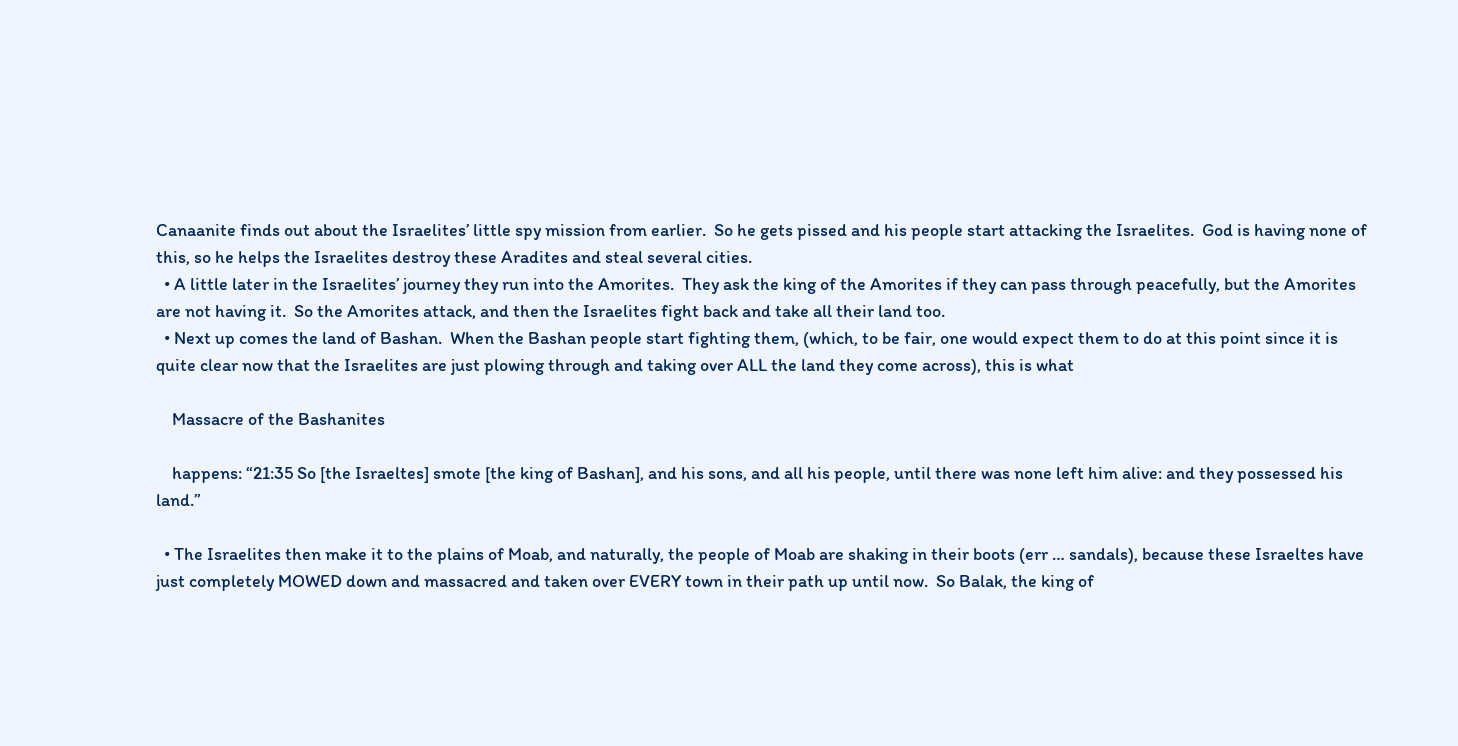Canaanite finds out about the Israelites’ little spy mission from earlier.  So he gets pissed and his people start attacking the Israelites.  God is having none of this, so he helps the Israelites destroy these Aradites and steal several cities.
  • A little later in the Israelites’ journey they run into the Amorites.  They ask the king of the Amorites if they can pass through peacefully, but the Amorites are not having it.  So the Amorites attack, and then the Israelites fight back and take all their land too.
  • Next up comes the land of Bashan.  When the Bashan people start fighting them, (which, to be fair, one would expect them to do at this point since it is quite clear now that the Israelites are just plowing through and taking over ALL the land they come across), this is what

    Massacre of the Bashanites

    happens: “21:35 So [the Israeltes] smote [the king of Bashan], and his sons, and all his people, until there was none left him alive: and they possessed his land.”

  • The Israelites then make it to the plains of Moab, and naturally, the people of Moab are shaking in their boots (err … sandals), because these Israeltes have just completely MOWED down and massacred and taken over EVERY town in their path up until now.  So Balak, the king of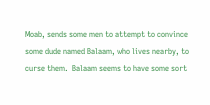Moab, sends some men to attempt to convince some dude named Balaam, who lives nearby, to curse them.  Balaam seems to have some sort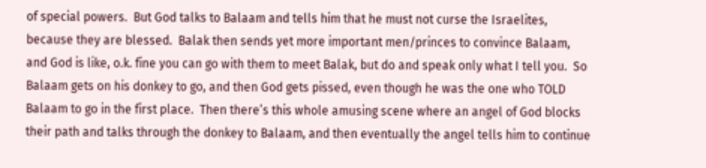of special powers.  But God talks to Balaam and tells him that he must not curse the Israelites, because they are blessed.  Balak then sends yet more important men/princes to convince Balaam, and God is like, o.k. fine you can go with them to meet Balak, but do and speak only what I tell you.  So Balaam gets on his donkey to go, and then God gets pissed, even though he was the one who TOLD Balaam to go in the first place.  Then there’s this whole amusing scene where an angel of God blocks their path and talks through the donkey to Balaam, and then eventually the angel tells him to continue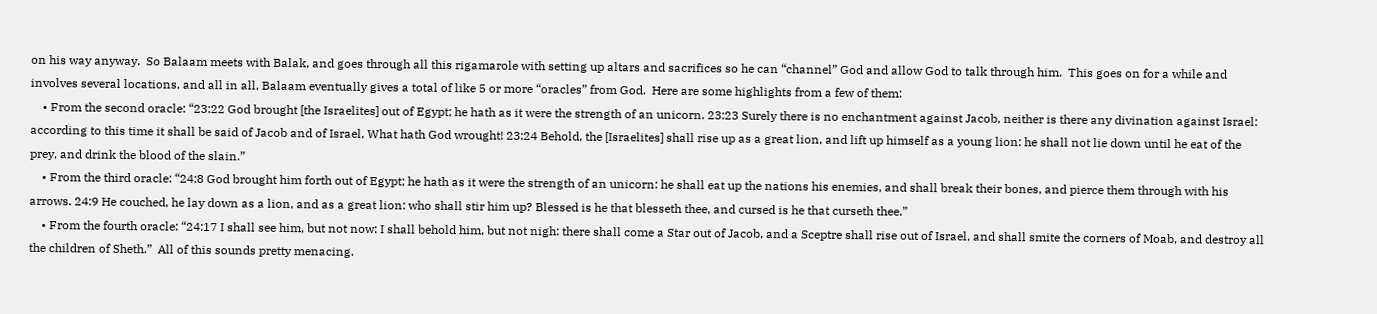on his way anyway.  So Balaam meets with Balak, and goes through all this rigamarole with setting up altars and sacrifices so he can “channel” God and allow God to talk through him.  This goes on for a while and involves several locations, and all in all, Balaam eventually gives a total of like 5 or more “oracles” from God.  Here are some highlights from a few of them:
    • From the second oracle: “23:22 God brought [the Israelites] out of Egypt; he hath as it were the strength of an unicorn. 23:23 Surely there is no enchantment against Jacob, neither is there any divination against Israel: according to this time it shall be said of Jacob and of Israel, What hath God wrought! 23:24 Behold, the [Israelites] shall rise up as a great lion, and lift up himself as a young lion: he shall not lie down until he eat of the prey, and drink the blood of the slain.”
    • From the third oracle: “24:8 God brought him forth out of Egypt; he hath as it were the strength of an unicorn: he shall eat up the nations his enemies, and shall break their bones, and pierce them through with his arrows. 24:9 He couched, he lay down as a lion, and as a great lion: who shall stir him up? Blessed is he that blesseth thee, and cursed is he that curseth thee.”
    • From the fourth oracle: “24:17 I shall see him, but not now: I shall behold him, but not nigh: there shall come a Star out of Jacob, and a Sceptre shall rise out of Israel, and shall smite the corners of Moab, and destroy all the children of Sheth.”  All of this sounds pretty menacing.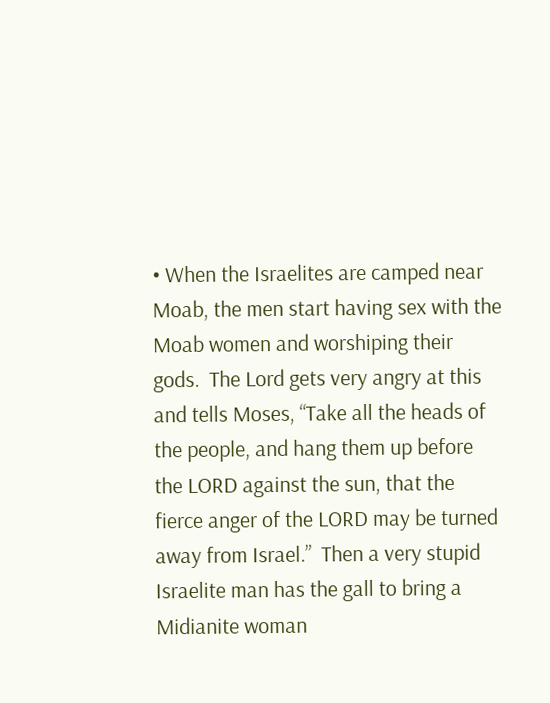• When the Israelites are camped near Moab, the men start having sex with the Moab women and worshiping their gods.  The Lord gets very angry at this and tells Moses, “Take all the heads of the people, and hang them up before the LORD against the sun, that the fierce anger of the LORD may be turned away from Israel.”  Then a very stupid Israelite man has the gall to bring a Midianite woman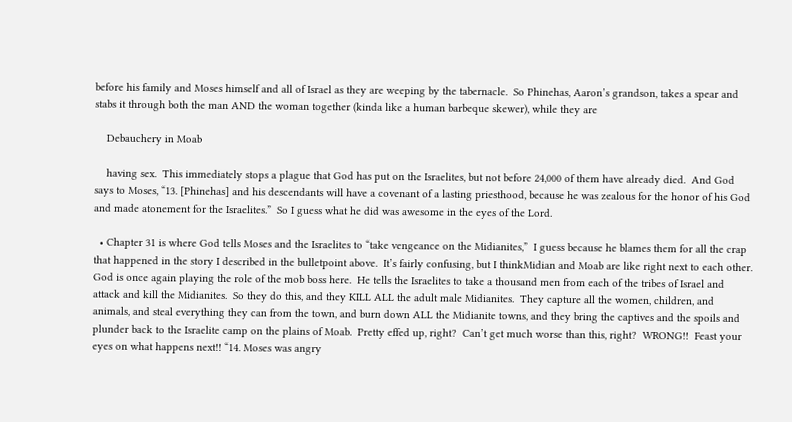before his family and Moses himself and all of Israel as they are weeping by the tabernacle.  So Phinehas, Aaron’s grandson, takes a spear and stabs it through both the man AND the woman together (kinda like a human barbeque skewer), while they are

    Debauchery in Moab

    having sex.  This immediately stops a plague that God has put on the Israelites, but not before 24,000 of them have already died.  And God says to Moses, “13. [Phinehas] and his descendants will have a covenant of a lasting priesthood, because he was zealous for the honor of his God and made atonement for the Israelites.”  So I guess what he did was awesome in the eyes of the Lord.

  • Chapter 31 is where God tells Moses and the Israelites to “take vengeance on the Midianites,”  I guess because he blames them for all the crap that happened in the story I described in the bulletpoint above.  It’s fairly confusing, but I thinkMidian and Moab are like right next to each other.  God is once again playing the role of the mob boss here.  He tells the Israelites to take a thousand men from each of the tribes of Israel and attack and kill the Midianites.  So they do this, and they KILL ALL the adult male Midianites.  They capture all the women, children, and animals, and steal everything they can from the town, and burn down ALL the Midianite towns, and they bring the captives and the spoils and plunder back to the Israelite camp on the plains of Moab.  Pretty effed up, right?  Can’t get much worse than this, right?  WRONG!!  Feast your eyes on what happens next!! “14. Moses was angry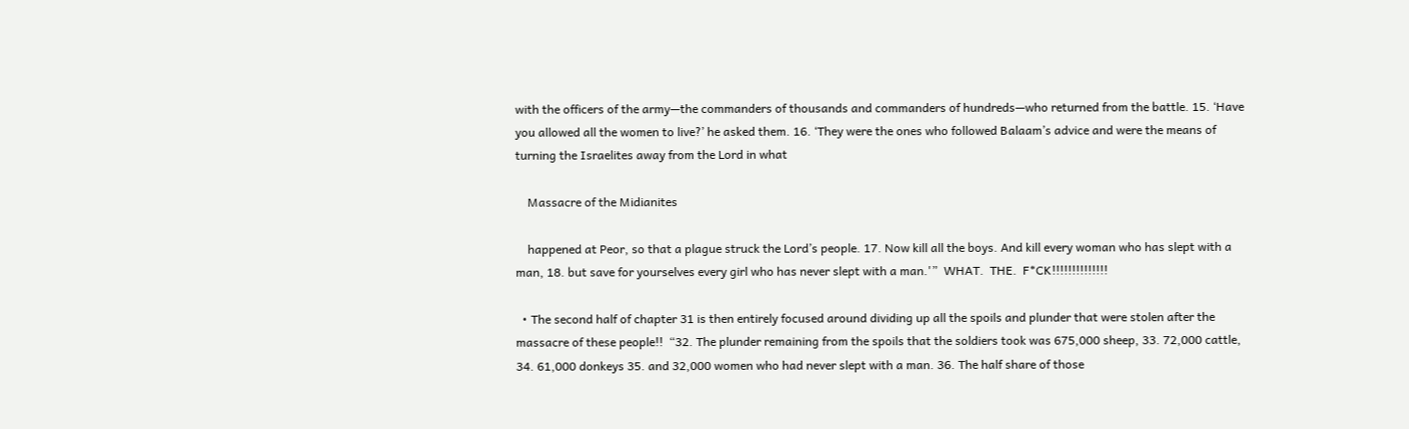with the officers of the army—the commanders of thousands and commanders of hundreds—who returned from the battle. 15. ‘Have you allowed all the women to live?’ he asked them. 16. ‘They were the ones who followed Balaam’s advice and were the means of turning the Israelites away from the Lord in what

    Massacre of the Midianites

    happened at Peor, so that a plague struck the Lord’s people. 17. Now kill all the boys. And kill every woman who has slept with a man, 18. but save for yourselves every girl who has never slept with a man.'”  WHAT.  THE.  F*CK!!!!!!!!!!!!!!

  • The second half of chapter 31 is then entirely focused around dividing up all the spoils and plunder that were stolen after the massacre of these people!!  “32. The plunder remaining from the spoils that the soldiers took was 675,000 sheep, 33. 72,000 cattle, 34. 61,000 donkeys 35. and 32,000 women who had never slept with a man. 36. The half share of those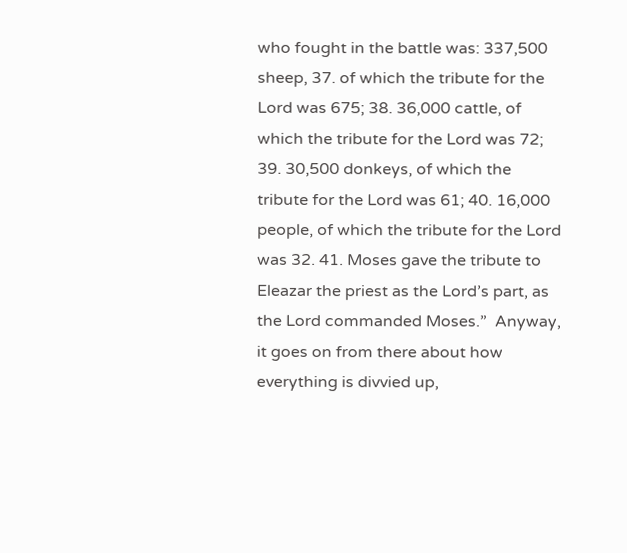who fought in the battle was: 337,500 sheep, 37. of which the tribute for the Lord was 675; 38. 36,000 cattle, of which the tribute for the Lord was 72; 39. 30,500 donkeys, of which the tribute for the Lord was 61; 40. 16,000 people, of which the tribute for the Lord was 32. 41. Moses gave the tribute to Eleazar the priest as the Lord’s part, as the Lord commanded Moses.”  Anyway, it goes on from there about how everything is divvied up,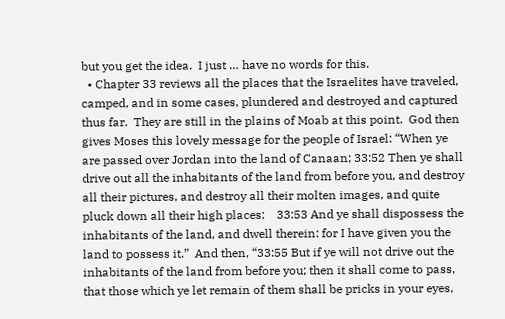but you get the idea.  I just … have no words for this.
  • Chapter 33 reviews all the places that the Israelites have traveled, camped, and in some cases, plundered and destroyed and captured thus far.  They are still in the plains of Moab at this point.  God then gives Moses this lovely message for the people of Israel: “When ye are passed over Jordan into the land of Canaan; 33:52 Then ye shall drive out all the inhabitants of the land from before you, and destroy all their pictures, and destroy all their molten images, and quite pluck down all their high places:    33:53 And ye shall dispossess the inhabitants of the land, and dwell therein: for I have given you the land to possess it.”  And then, “33:55 But if ye will not drive out the inhabitants of the land from before you; then it shall come to pass, that those which ye let remain of them shall be pricks in your eyes,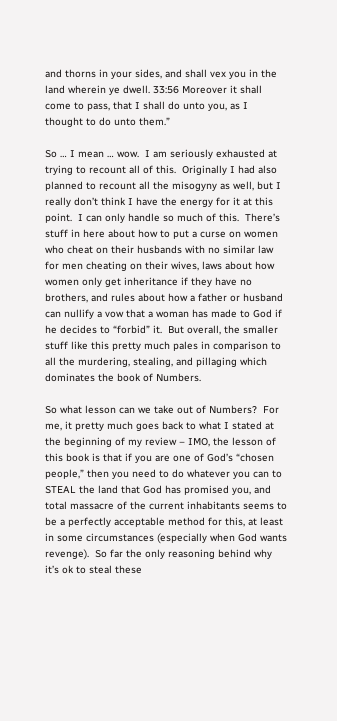and thorns in your sides, and shall vex you in the land wherein ye dwell. 33:56 Moreover it shall come to pass, that I shall do unto you, as I thought to do unto them.”

So … I mean … wow.  I am seriously exhausted at trying to recount all of this.  Originally I had also planned to recount all the misogyny as well, but I really don’t think I have the energy for it at this point.  I can only handle so much of this.  There’s stuff in here about how to put a curse on women who cheat on their husbands with no similar law for men cheating on their wives, laws about how women only get inheritance if they have no brothers, and rules about how a father or husband can nullify a vow that a woman has made to God if he decides to “forbid” it.  But overall, the smaller stuff like this pretty much pales in comparison to all the murdering, stealing, and pillaging which dominates the book of Numbers.

So what lesson can we take out of Numbers?  For me, it pretty much goes back to what I stated at the beginning of my review – IMO, the lesson of this book is that if you are one of God’s “chosen people,” then you need to do whatever you can to STEAL the land that God has promised you, and total massacre of the current inhabitants seems to be a perfectly acceptable method for this, at least in some circumstances (especially when God wants revenge).  So far the only reasoning behind why it’s ok to steal these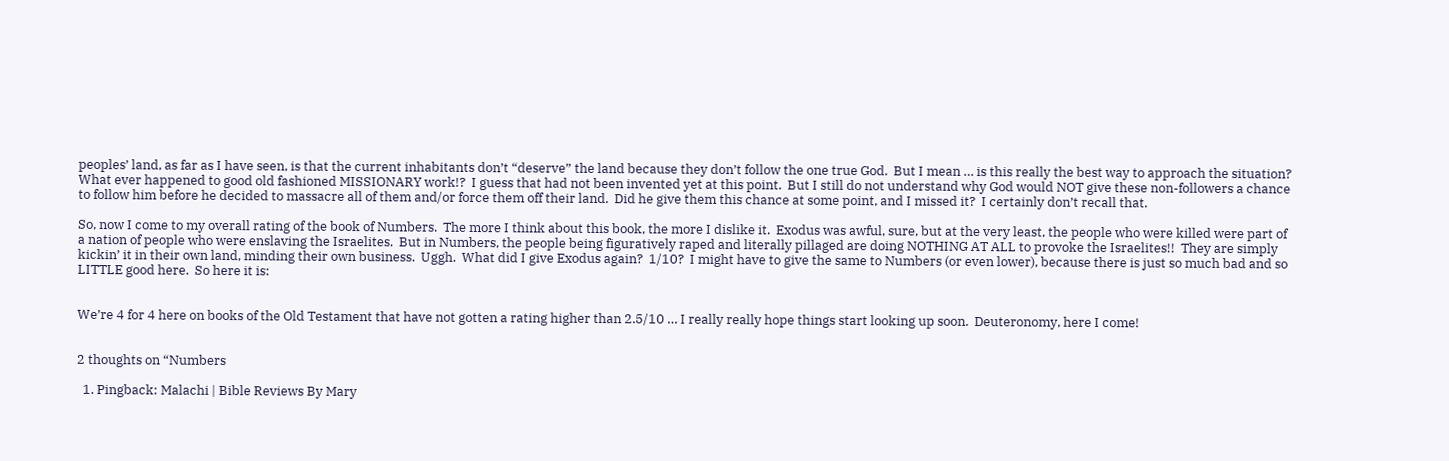peoples’ land, as far as I have seen, is that the current inhabitants don’t “deserve” the land because they don’t follow the one true God.  But I mean … is this really the best way to approach the situation?  What ever happened to good old fashioned MISSIONARY work!?  I guess that had not been invented yet at this point.  But I still do not understand why God would NOT give these non-followers a chance to follow him before he decided to massacre all of them and/or force them off their land.  Did he give them this chance at some point, and I missed it?  I certainly don’t recall that.

So, now I come to my overall rating of the book of Numbers.  The more I think about this book, the more I dislike it.  Exodus was awful, sure, but at the very least, the people who were killed were part of a nation of people who were enslaving the Israelites.  But in Numbers, the people being figuratively raped and literally pillaged are doing NOTHING AT ALL to provoke the Israelites!!  They are simply kickin’ it in their own land, minding their own business.  Uggh.  What did I give Exodus again?  1/10?  I might have to give the same to Numbers (or even lower), because there is just so much bad and so LITTLE good here.  So here it is:


We’re 4 for 4 here on books of the Old Testament that have not gotten a rating higher than 2.5/10 … I really really hope things start looking up soon.  Deuteronomy, here I come!


2 thoughts on “Numbers

  1. Pingback: Malachi | Bible Reviews By Mary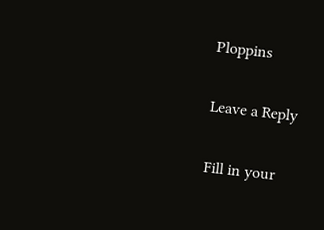Ploppins

Leave a Reply

Fill in your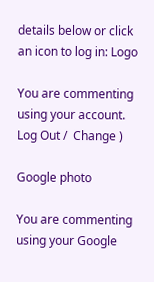details below or click an icon to log in: Logo

You are commenting using your account. Log Out /  Change )

Google photo

You are commenting using your Google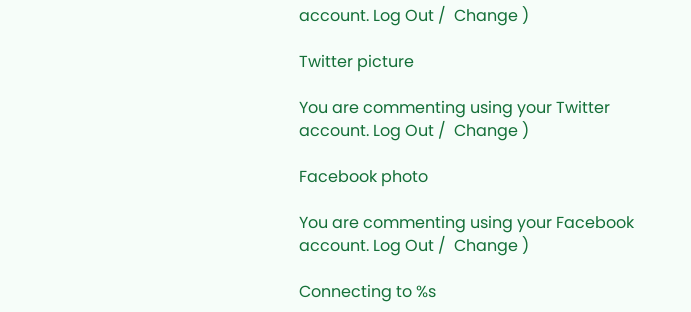account. Log Out /  Change )

Twitter picture

You are commenting using your Twitter account. Log Out /  Change )

Facebook photo

You are commenting using your Facebook account. Log Out /  Change )

Connecting to %s